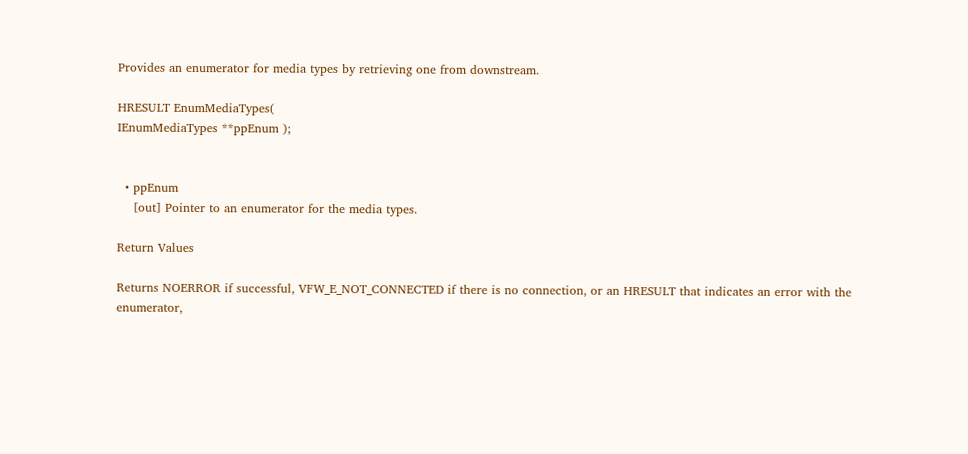Provides an enumerator for media types by retrieving one from downstream.

HRESULT EnumMediaTypes(
IEnumMediaTypes **ppEnum );


  • ppEnum
    [out] Pointer to an enumerator for the media types.

Return Values

Returns NOERROR if successful, VFW_E_NOT_CONNECTED if there is no connection, or an HRESULT that indicates an error with the enumerator,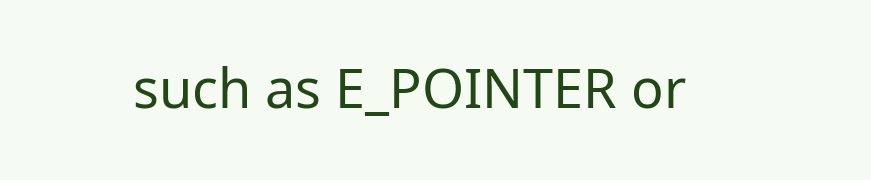such as E_POINTER or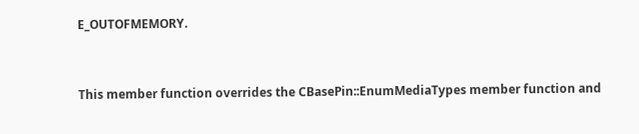E_OUTOFMEMORY.


This member function overrides the CBasePin::EnumMediaTypes member function and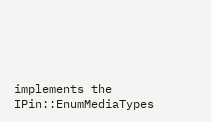implements the IPin::EnumMediaTypes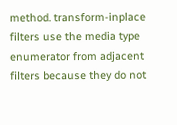method. transform-inplace filters use the media type enumerator from adjacent filters because they do not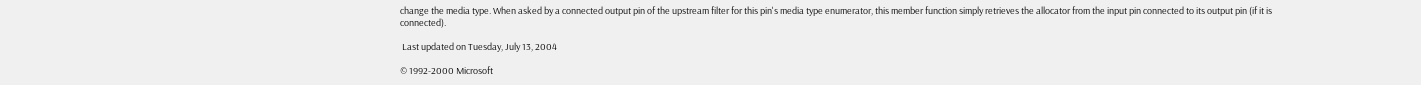change the media type. When asked by a connected output pin of the upstream filter for this pin's media type enumerator, this member function simply retrieves the allocator from the input pin connected to its output pin (if it is connected).

 Last updated on Tuesday, July 13, 2004

© 1992-2000 Microsoft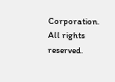Corporation. All rights reserved.